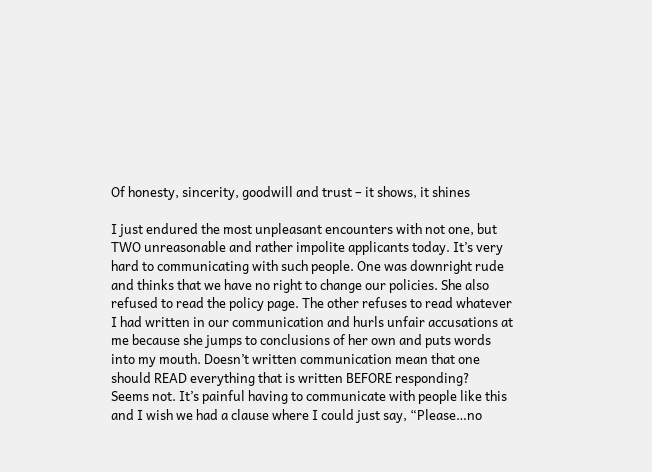Of honesty, sincerity, goodwill and trust – it shows, it shines

I just endured the most unpleasant encounters with not one, but TWO unreasonable and rather impolite applicants today. It’s very hard to communicating with such people. One was downright rude and thinks that we have no right to change our policies. She also refused to read the policy page. The other refuses to read whatever I had written in our communication and hurls unfair accusations at me because she jumps to conclusions of her own and puts words into my mouth. Doesn’t written communication mean that one should READ everything that is written BEFORE responding?  Seems not. It’s painful having to communicate with people like this and I wish we had a clause where I could just say, “Please…no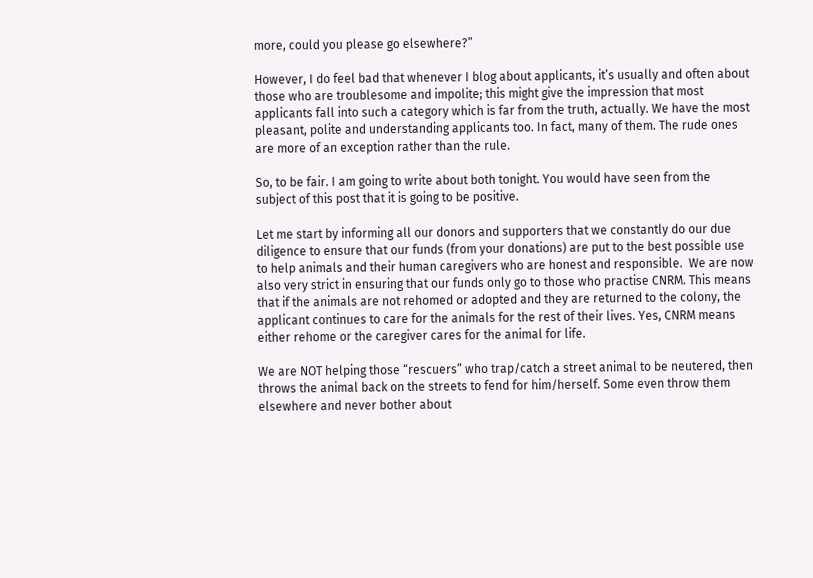more, could you please go elsewhere?”

However, I do feel bad that whenever I blog about applicants, it’s usually and often about those who are troublesome and impolite; this might give the impression that most applicants fall into such a category which is far from the truth, actually. We have the most pleasant, polite and understanding applicants too. In fact, many of them. The rude ones are more of an exception rather than the rule.

So, to be fair. I am going to write about both tonight. You would have seen from the subject of this post that it is going to be positive.

Let me start by informing all our donors and supporters that we constantly do our due diligence to ensure that our funds (from your donations) are put to the best possible use to help animals and their human caregivers who are honest and responsible.  We are now also very strict in ensuring that our funds only go to those who practise CNRM. This means that if the animals are not rehomed or adopted and they are returned to the colony, the applicant continues to care for the animals for the rest of their lives. Yes, CNRM means either rehome or the caregiver cares for the animal for life.

We are NOT helping those “rescuers” who trap/catch a street animal to be neutered, then throws the animal back on the streets to fend for him/herself. Some even throw them elsewhere and never bother about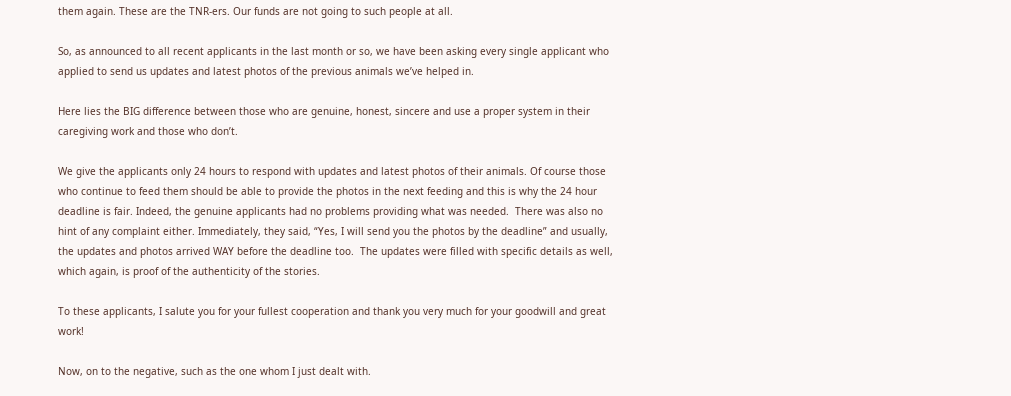them again. These are the TNR-ers. Our funds are not going to such people at all.

So, as announced to all recent applicants in the last month or so, we have been asking every single applicant who applied to send us updates and latest photos of the previous animals we’ve helped in.

Here lies the BIG difference between those who are genuine, honest, sincere and use a proper system in their caregiving work and those who don’t.

We give the applicants only 24 hours to respond with updates and latest photos of their animals. Of course those who continue to feed them should be able to provide the photos in the next feeding and this is why the 24 hour deadline is fair. Indeed, the genuine applicants had no problems providing what was needed.  There was also no hint of any complaint either. Immediately, they said, “Yes, I will send you the photos by the deadline” and usually, the updates and photos arrived WAY before the deadline too.  The updates were filled with specific details as well, which again, is proof of the authenticity of the stories.

To these applicants, I salute you for your fullest cooperation and thank you very much for your goodwill and great work!

Now, on to the negative, such as the one whom I just dealt with.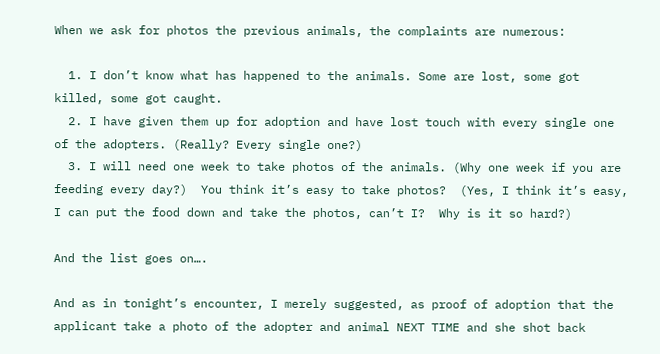When we ask for photos the previous animals, the complaints are numerous:

  1. I don’t know what has happened to the animals. Some are lost, some got killed, some got caught.
  2. I have given them up for adoption and have lost touch with every single one of the adopters. (Really? Every single one?)
  3. I will need one week to take photos of the animals. (Why one week if you are feeding every day?)  You think it’s easy to take photos?  (Yes, I think it’s easy, I can put the food down and take the photos, can’t I?  Why is it so hard?)

And the list goes on….

And as in tonight’s encounter, I merely suggested, as proof of adoption that the applicant take a photo of the adopter and animal NEXT TIME and she shot back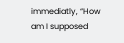immediatly, “How am I supposed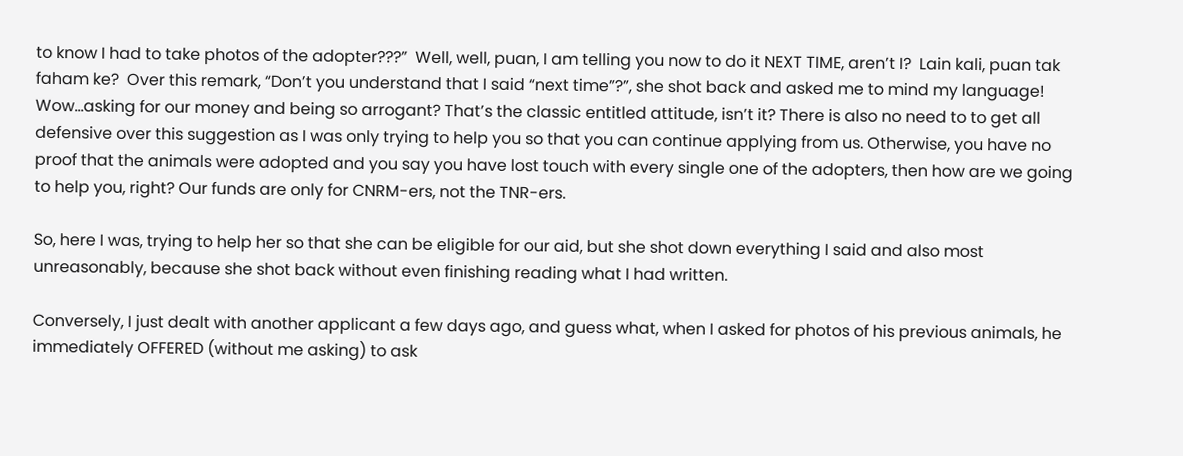to know I had to take photos of the adopter???”  Well, well, puan, I am telling you now to do it NEXT TIME, aren’t I?  Lain kali, puan tak faham ke?  Over this remark, “Don’t you understand that I said “next time”?”, she shot back and asked me to mind my language!  Wow…asking for our money and being so arrogant? That’s the classic entitled attitude, isn’t it? There is also no need to to get all defensive over this suggestion as I was only trying to help you so that you can continue applying from us. Otherwise, you have no proof that the animals were adopted and you say you have lost touch with every single one of the adopters, then how are we going to help you, right? Our funds are only for CNRM-ers, not the TNR-ers.

So, here I was, trying to help her so that she can be eligible for our aid, but she shot down everything I said and also most unreasonably, because she shot back without even finishing reading what I had written.

Conversely, I just dealt with another applicant a few days ago, and guess what, when I asked for photos of his previous animals, he immediately OFFERED (without me asking) to ask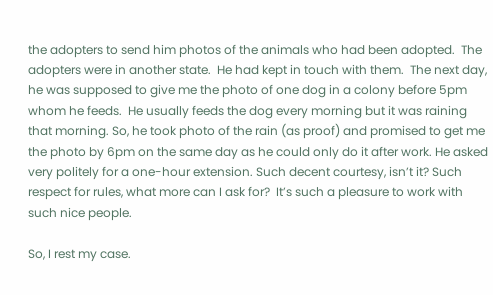the adopters to send him photos of the animals who had been adopted.  The adopters were in another state.  He had kept in touch with them.  The next day, he was supposed to give me the photo of one dog in a colony before 5pm whom he feeds.  He usually feeds the dog every morning but it was raining that morning. So, he took photo of the rain (as proof) and promised to get me the photo by 6pm on the same day as he could only do it after work. He asked very politely for a one-hour extension. Such decent courtesy, isn’t it? Such respect for rules, what more can I ask for?  It’s such a pleasure to work with such nice people.

So, I rest my case.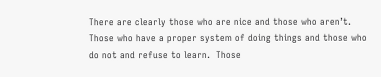There are clearly those who are nice and those who aren’t.  Those who have a proper system of doing things and those who do not and refuse to learn.  Those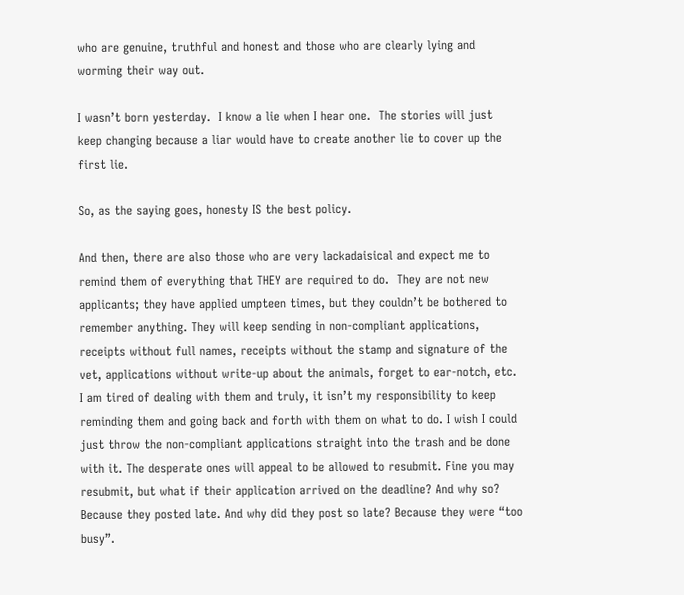who are genuine, truthful and honest and those who are clearly lying and worming their way out.

I wasn’t born yesterday.  I know a lie when I hear one.  The stories will just keep changing because a liar would have to create another lie to cover up the first lie.

So, as the saying goes, honesty IS the best policy.

And then, there are also those who are very lackadaisical and expect me to remind them of everything that THEY are required to do.  They are not new applicants; they have applied umpteen times, but they couldn’t be bothered to remember anything. They will keep sending in non-compliant applications, receipts without full names, receipts without the stamp and signature of the vet, applications without write-up about the animals, forget to ear-notch, etc. I am tired of dealing with them and truly, it isn’t my responsibility to keep reminding them and going back and forth with them on what to do. I wish I could just throw the non-compliant applications straight into the trash and be done with it. The desperate ones will appeal to be allowed to resubmit. Fine you may resubmit, but what if their application arrived on the deadline? And why so? Because they posted late. And why did they post so late? Because they were “too busy”.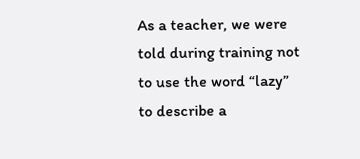As a teacher, we were told during training not to use the word “lazy” to describe a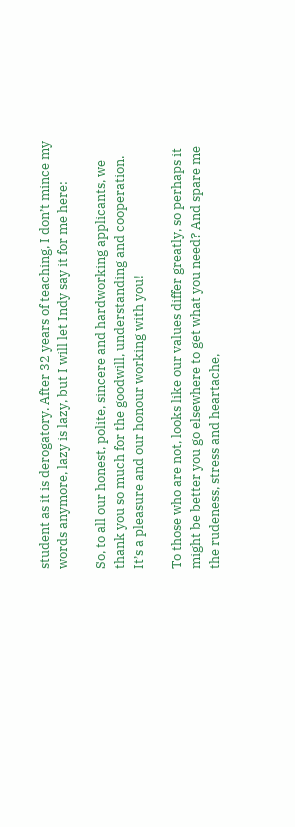student as it is derogatory. After 32 years of teaching, I don’t mince my words anymore, lazy is lazy, but I will let Indy say it for me here:

So, to all our honest, polite, sincere and hardworking applicants, we thank you so much for the goodwill, understanding and cooperation. It’s a pleasure and our honour working with you!

To those who are not, looks like our values differ greatly, so perhaps it might be better you go elsewhere to get what you need? And spare me the rudeness, stress and heartache,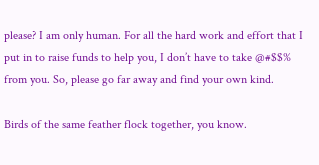please? I am only human. For all the hard work and effort that I put in to raise funds to help you, I don’t have to take @#$$% from you. So, please go far away and find your own kind.

Birds of the same feather flock together, you know.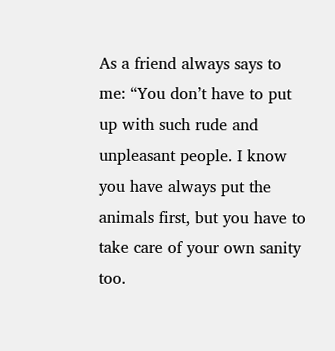As a friend always says to me: “You don’t have to put up with such rude and unpleasant people. I know you have always put the animals first, but you have to take care of your own sanity too.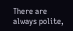There are always polite,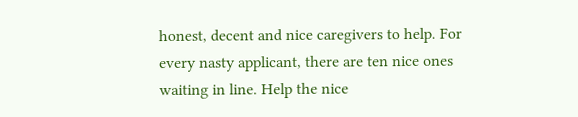honest, decent and nice caregivers to help. For every nasty applicant, there are ten nice ones waiting in line. Help the nice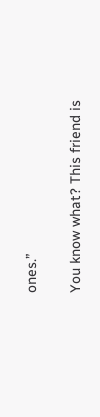ones.”

You know what? This friend is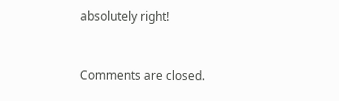absolutely right!


Comments are closed.